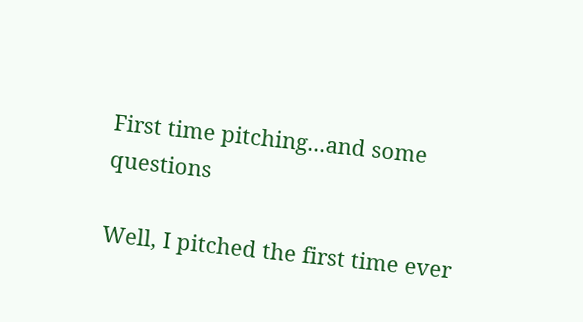First time pitching...and some questions

Well, I pitched the first time ever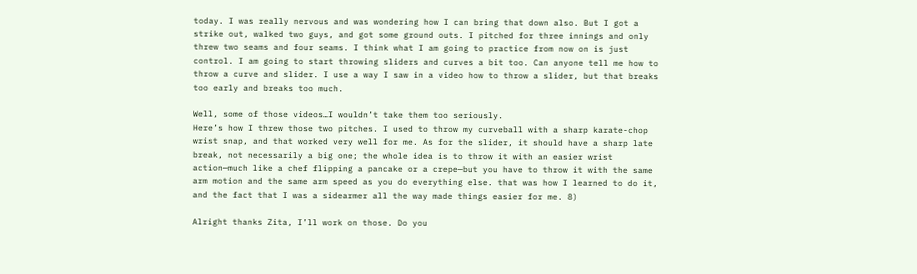today. I was really nervous and was wondering how I can bring that down also. But I got a strike out, walked two guys, and got some ground outs. I pitched for three innings and only threw two seams and four seams. I think what I am going to practice from now on is just control. I am going to start throwing sliders and curves a bit too. Can anyone tell me how to throw a curve and slider. I use a way I saw in a video how to throw a slider, but that breaks too early and breaks too much.

Well, some of those videos…I wouldn’t take them too seriously.
Here’s how I threw those two pitches. I used to throw my curveball with a sharp karate-chop wrist snap, and that worked very well for me. As for the slider, it should have a sharp late break, not necessarily a big one; the whole idea is to throw it with an easier wrist action—much like a chef flipping a pancake or a crepe—but you have to throw it with the same arm motion and the same arm speed as you do everything else. that was how I learned to do it, and the fact that I was a sidearmer all the way made things easier for me. 8)

Alright thanks Zita, I’ll work on those. Do you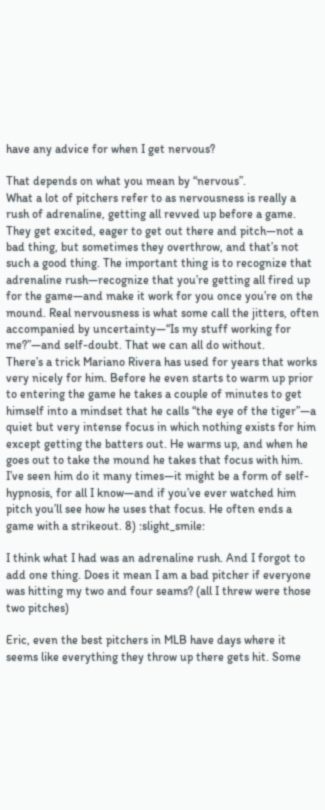have any advice for when I get nervous?

That depends on what you mean by “nervous”.
What a lot of pitchers refer to as nervousness is really a rush of adrenaline, getting all revved up before a game. They get excited, eager to get out there and pitch—not a bad thing, but sometimes they overthrow, and that’s not such a good thing. The important thing is to recognize that adrenaline rush—recognize that you’re getting all fired up for the game—and make it work for you once you’re on the mound. Real nervousness is what some call the jitters, often accompanied by uncertainty—“Is my stuff working for me?”—and self-doubt. That we can all do without.
There’s a trick Mariano Rivera has used for years that works very nicely for him. Before he even starts to warm up prior to entering the game he takes a couple of minutes to get himself into a mindset that he calls “the eye of the tiger”—a quiet but very intense focus in which nothing exists for him except getting the batters out. He warms up, and when he goes out to take the mound he takes that focus with him. I’ve seen him do it many times—it might be a form of self-hypnosis, for all I know—and if you’ve ever watched him pitch you’ll see how he uses that focus. He often ends a game with a strikeout. 8) :slight_smile:

I think what I had was an adrenaline rush. And I forgot to add one thing. Does it mean I am a bad pitcher if everyone was hitting my two and four seams? (all I threw were those two pitches)

Eric, even the best pitchers in MLB have days where it seems like everything they throw up there gets hit. Some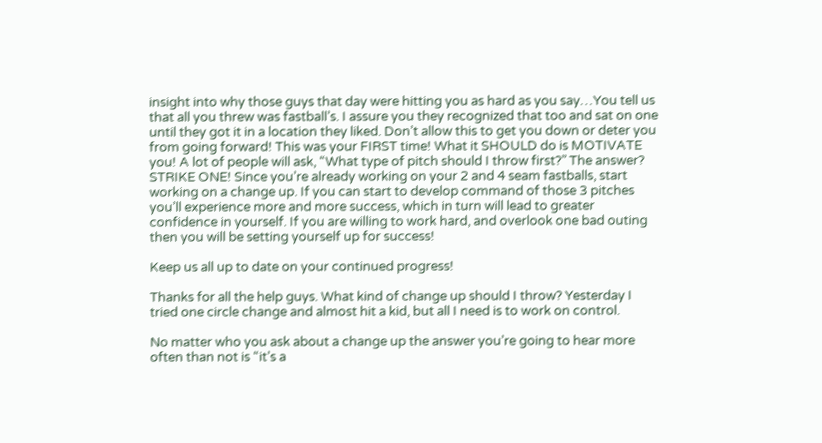insight into why those guys that day were hitting you as hard as you say…You tell us that all you threw was fastball’s. I assure you they recognized that too and sat on one until they got it in a location they liked. Don’t allow this to get you down or deter you from going forward! This was your FIRST time! What it SHOULD do is MOTIVATE you! A lot of people will ask, “What type of pitch should I throw first?” The answer? STRIKE ONE! Since you’re already working on your 2 and 4 seam fastballs, start working on a change up. If you can start to develop command of those 3 pitches you’ll experience more and more success, which in turn will lead to greater confidence in yourself. If you are willing to work hard, and overlook one bad outing then you will be setting yourself up for success!

Keep us all up to date on your continued progress!

Thanks for all the help guys. What kind of change up should I throw? Yesterday I tried one circle change and almost hit a kid, but all I need is to work on control.

No matter who you ask about a change up the answer you’re going to hear more often than not is “it’s a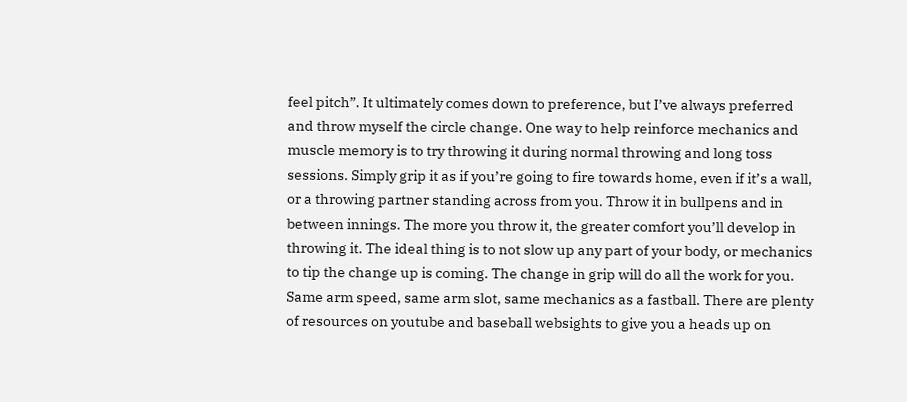feel pitch”. It ultimately comes down to preference, but I’ve always preferred and throw myself the circle change. One way to help reinforce mechanics and muscle memory is to try throwing it during normal throwing and long toss sessions. Simply grip it as if you’re going to fire towards home, even if it’s a wall, or a throwing partner standing across from you. Throw it in bullpens and in between innings. The more you throw it, the greater comfort you’ll develop in throwing it. The ideal thing is to not slow up any part of your body, or mechanics to tip the change up is coming. The change in grip will do all the work for you. Same arm speed, same arm slot, same mechanics as a fastball. There are plenty of resources on youtube and baseball websights to give you a heads up on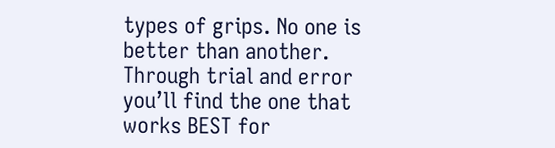types of grips. No one is better than another. Through trial and error you’ll find the one that works BEST for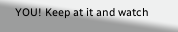YOU! Keep at it and watch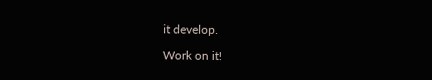it develop.

Work on it!